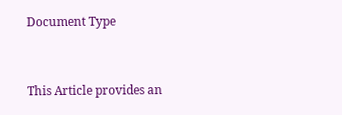Document Type



This Article provides an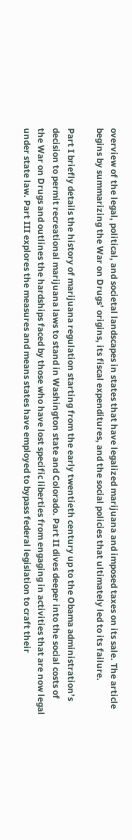overview of the legal, political, and societal landscapes in states that have legalized marijuana and imposed taxes on its sale. The article begins by summarizing the War on Drugs’ origins, its fiscal expenditures, and the social policies that ultimately led to its failure.

Part I briefly details the history of marijuana regulation starting from the early twentieth century up to the Obama administration’s decision to permit recreational marijuana laws to stand in Washington state and Colorado. Part II dives deeper into the social costs of the War on Drugs and outlines the hardships faced by those who have lost specific liberties from engaging in activities that are now legal under state law. Part III explores the measures and means states have employed to bypass federal legislation to craft their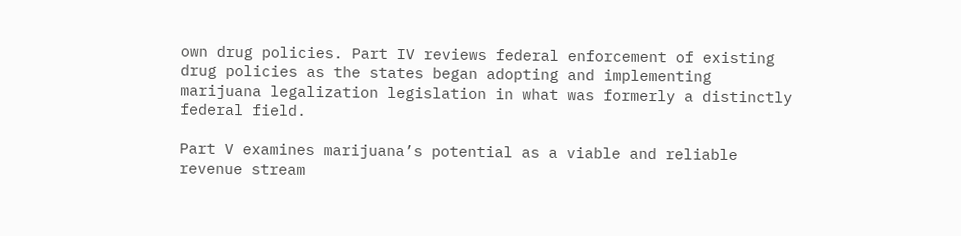own drug policies. Part IV reviews federal enforcement of existing drug policies as the states began adopting and implementing marijuana legalization legislation in what was formerly a distinctly federal field.

Part V examines marijuana’s potential as a viable and reliable revenue stream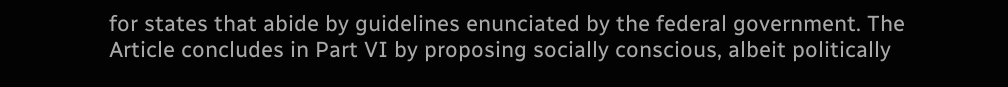for states that abide by guidelines enunciated by the federal government. The Article concludes in Part VI by proposing socially conscious, albeit politically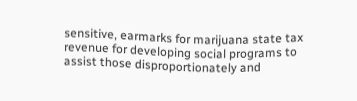sensitive, earmarks for marijuana state tax revenue for developing social programs to assist those disproportionately and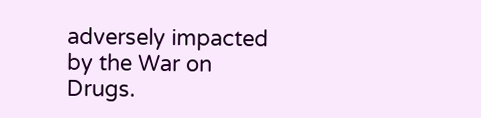adversely impacted by the War on Drugs.